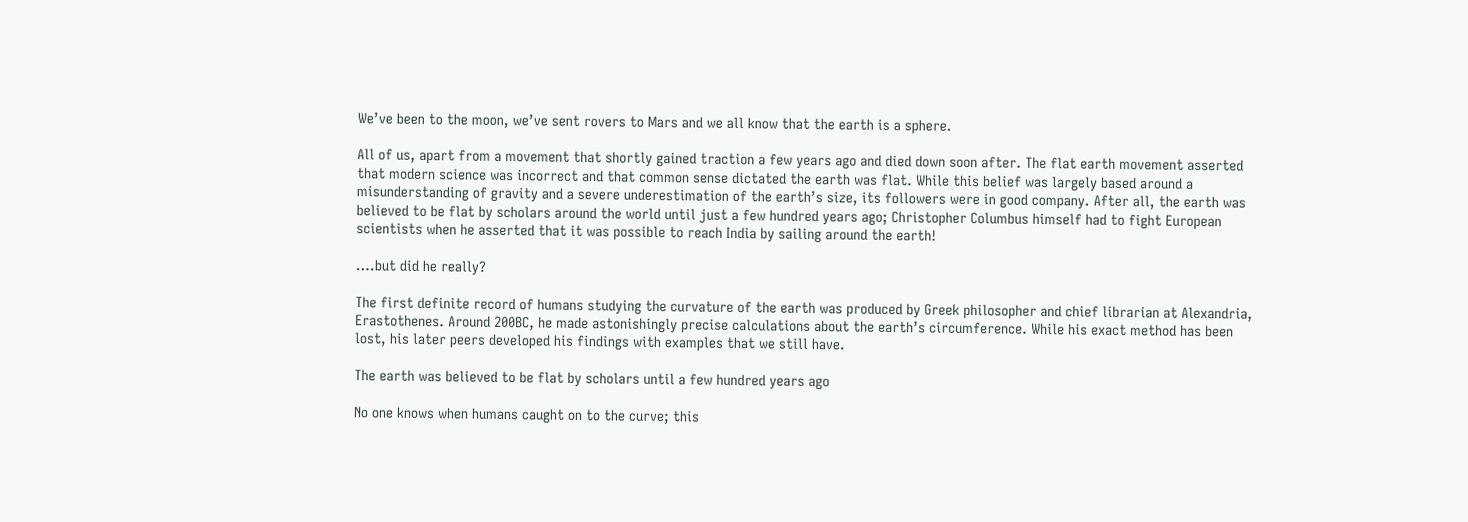We’ve been to the moon, we’ve sent rovers to Mars and we all know that the earth is a sphere.

All of us, apart from a movement that shortly gained traction a few years ago and died down soon after. The flat earth movement asserted that modern science was incorrect and that common sense dictated the earth was flat. While this belief was largely based around a misunderstanding of gravity and a severe underestimation of the earth’s size, its followers were in good company. After all, the earth was believed to be flat by scholars around the world until just a few hundred years ago; Christopher Columbus himself had to fight European scientists when he asserted that it was possible to reach India by sailing around the earth!

….but did he really?

The first definite record of humans studying the curvature of the earth was produced by Greek philosopher and chief librarian at Alexandria, Erastothenes. Around 200BC, he made astonishingly precise calculations about the earth’s circumference. While his exact method has been lost, his later peers developed his findings with examples that we still have.

The earth was believed to be flat by scholars until a few hundred years ago

No one knows when humans caught on to the curve; this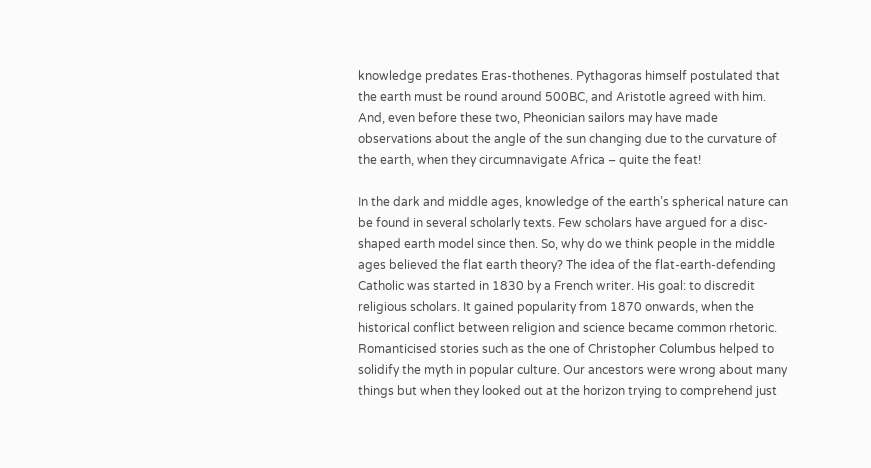knowledge predates Eras-thothenes. Pythagoras himself postulated that the earth must be round around 500BC, and Aristotle agreed with him. And, even before these two, Pheonician sailors may have made observations about the angle of the sun changing due to the curvature of the earth, when they circumnavigate Africa ‒ quite the feat!

In the dark and middle ages, knowledge of the earth’s spherical nature can be found in several scholarly texts. Few scholars have argued for a disc-shaped earth model since then. So, why do we think people in the middle ages believed the flat earth theory? The idea of the flat-earth-defending Catholic was started in 1830 by a French writer. His goal: to discredit religious scholars. It gained popularity from 1870 onwards, when the historical conflict between religion and science became common rhetoric. Romanticised stories such as the one of Christopher Columbus helped to solidify the myth in popular culture. Our ancestors were wrong about many things but when they looked out at the horizon trying to comprehend just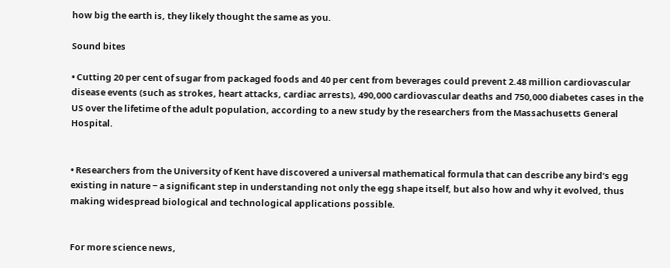how big the earth is, they likely thought the same as you.

Sound bites

• Cutting 20 per cent of sugar from packaged foods and 40 per cent from beverages could prevent 2.48 million cardiovascular disease events (such as strokes, heart attacks, cardiac arrests), 490,000 cardiovascular deaths and 750,000 diabetes cases in the US over the lifetime of the adult population, according to a new study by the researchers from the Massachusetts General Hospital.


• Researchers from the University of Kent have discovered a universal mathematical formula that can describe any bird’s egg existing in nature ‒ a significant step in understanding not only the egg shape itself, but also how and why it evolved, thus making widespread biological and technological applications possible.


For more science news,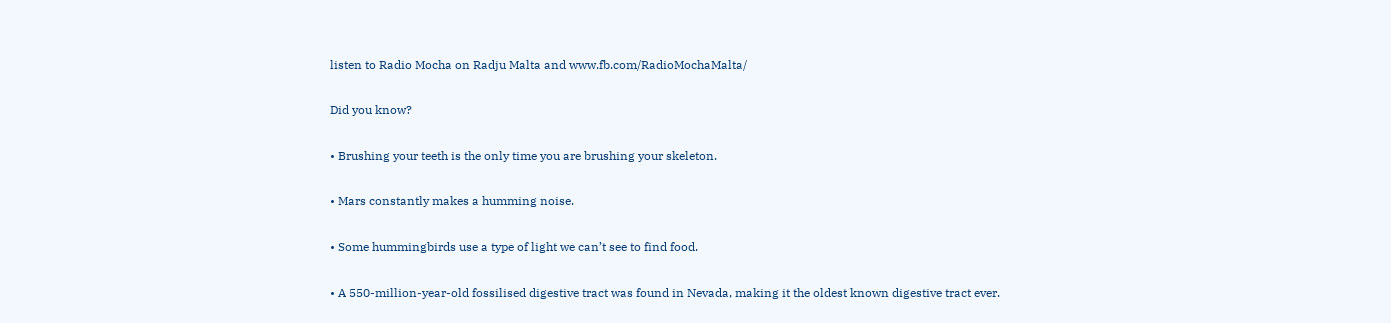listen to Radio Mocha on Radju Malta and www.fb.com/RadioMochaMalta/

Did you know?

• Brushing your teeth is the only time you are brushing your skeleton.

• Mars constantly makes a humming noise.

• Some hummingbirds use a type of light we can’t see to find food.

• A 550-million-year-old fossilised digestive tract was found in Nevada, making it the oldest known digestive tract ever.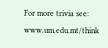For more trivia see: www.um.edu.mt/think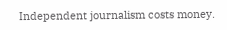Independent journalism costs money.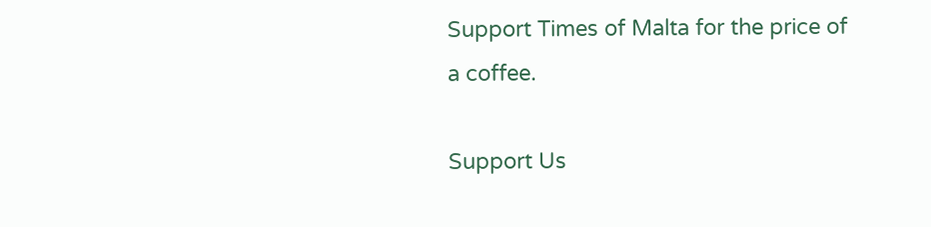Support Times of Malta for the price of a coffee.

Support Us